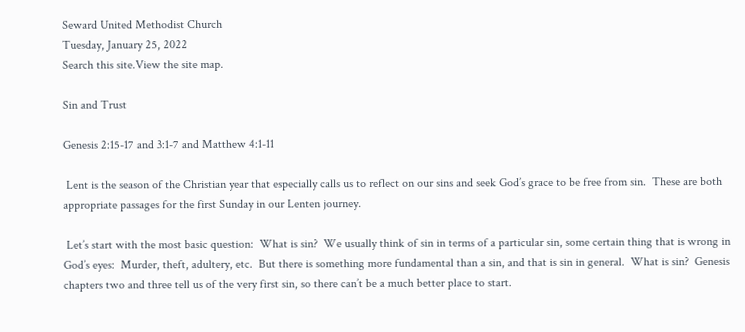Seward United Methodist Church
Tuesday, January 25, 2022
Search this site.View the site map.

Sin and Trust

Genesis 2:15-17 and 3:1-7 and Matthew 4:1-11

 Lent is the season of the Christian year that especially calls us to reflect on our sins and seek God’s grace to be free from sin.  These are both appropriate passages for the first Sunday in our Lenten journey.

 Let’s start with the most basic question:  What is sin?  We usually think of sin in terms of a particular sin, some certain thing that is wrong in God’s eyes:  Murder, theft, adultery, etc.  But there is something more fundamental than a sin, and that is sin in general.  What is sin?  Genesis chapters two and three tell us of the very first sin, so there can’t be a much better place to start.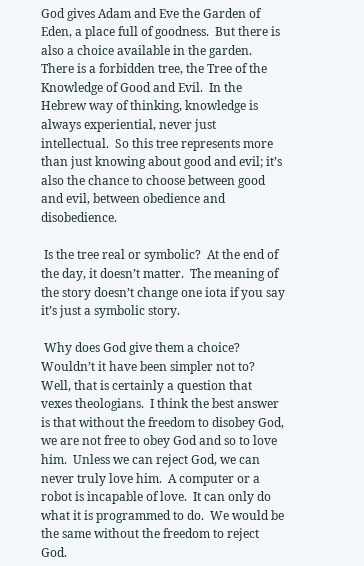God gives Adam and Eve the Garden of Eden, a place full of goodness.  But there is also a choice available in the garden.  There is a forbidden tree, the Tree of the Knowledge of Good and Evil.  In the Hebrew way of thinking, knowledge is always experiential, never just intellectual.  So this tree represents more than just knowing about good and evil; it’s also the chance to choose between good and evil, between obedience and disobedience.

 Is the tree real or symbolic?  At the end of the day, it doesn’t matter.  The meaning of the story doesn’t change one iota if you say it’s just a symbolic story.

 Why does God give them a choice?  Wouldn’t it have been simpler not to?  Well, that is certainly a question that vexes theologians.  I think the best answer is that without the freedom to disobey God, we are not free to obey God and so to love him.  Unless we can reject God, we can never truly love him.  A computer or a robot is incapable of love.  It can only do what it is programmed to do.  We would be the same without the freedom to reject God.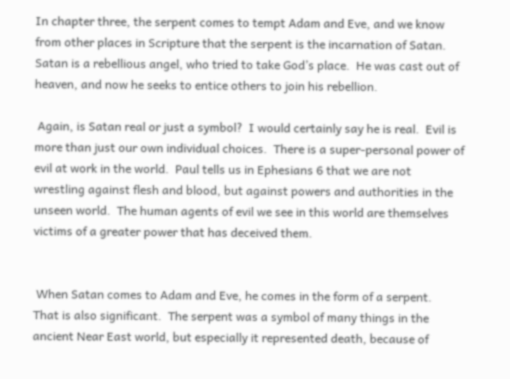In chapter three, the serpent comes to tempt Adam and Eve, and we know from other places in Scripture that the serpent is the incarnation of Satan.  Satan is a rebellious angel, who tried to take God’s place.  He was cast out of heaven, and now he seeks to entice others to join his rebellion.

 Again, is Satan real or just a symbol?  I would certainly say he is real.  Evil is more than just our own individual choices.  There is a super-personal power of evil at work in the world.  Paul tells us in Ephesians 6 that we are not wrestling against flesh and blood, but against powers and authorities in the unseen world.  The human agents of evil we see in this world are themselves victims of a greater power that has deceived them.


 When Satan comes to Adam and Eve, he comes in the form of a serpent.  That is also significant.  The serpent was a symbol of many things in the ancient Near East world, but especially it represented death, because of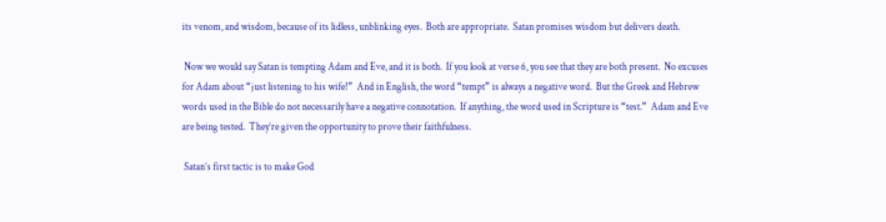its venom, and wisdom, because of its lidless, unblinking eyes.  Both are appropriate.  Satan promises wisdom but delivers death.

 Now we would say Satan is tempting Adam and Eve, and it is both.  If you look at verse 6, you see that they are both present.  No excuses for Adam about “just listening to his wife!”  And in English, the word “tempt” is always a negative word.  But the Greek and Hebrew words used in the Bible do not necessarily have a negative connotation.  If anything, the word used in Scripture is “test.”  Adam and Eve are being tested.  They’re given the opportunity to prove their faithfulness.

 Satan’s first tactic is to make God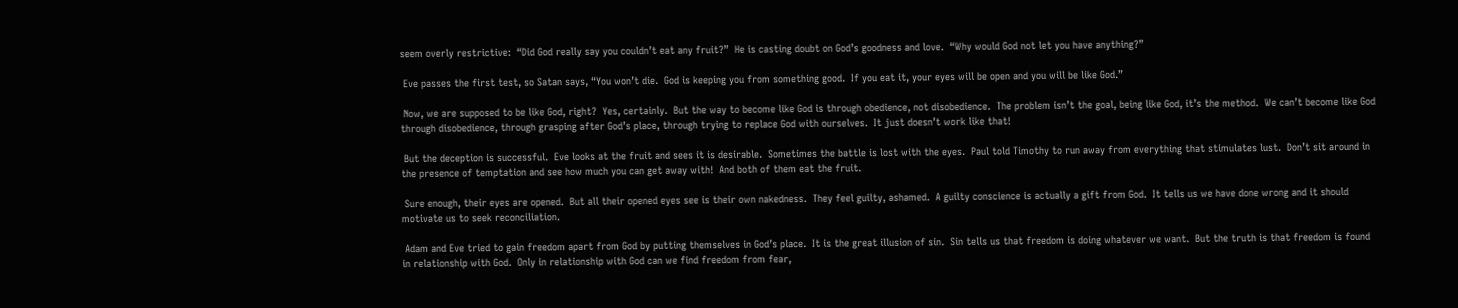seem overly restrictive:  “Did God really say you couldn’t eat any fruit?”  He is casting doubt on God’s goodness and love.  “Why would God not let you have anything?”

 Eve passes the first test, so Satan says, “You won’t die.  God is keeping you from something good.  If you eat it, your eyes will be open and you will be like God.”

 Now, we are supposed to be like God, right?  Yes, certainly.  But the way to become like God is through obedience, not disobedience.  The problem isn’t the goal, being like God, it’s the method.  We can’t become like God through disobedience, through grasping after God’s place, through trying to replace God with ourselves.  It just doesn’t work like that!

 But the deception is successful.  Eve looks at the fruit and sees it is desirable.  Sometimes the battle is lost with the eyes.  Paul told Timothy to run away from everything that stimulates lust.  Don’t sit around in the presence of temptation and see how much you can get away with!  And both of them eat the fruit.

 Sure enough, their eyes are opened.  But all their opened eyes see is their own nakedness.  They feel guilty, ashamed.  A guilty conscience is actually a gift from God.  It tells us we have done wrong and it should motivate us to seek reconciliation.

 Adam and Eve tried to gain freedom apart from God by putting themselves in God’s place.  It is the great illusion of sin.  Sin tells us that freedom is doing whatever we want.  But the truth is that freedom is found in relationship with God.  Only in relationship with God can we find freedom from fear,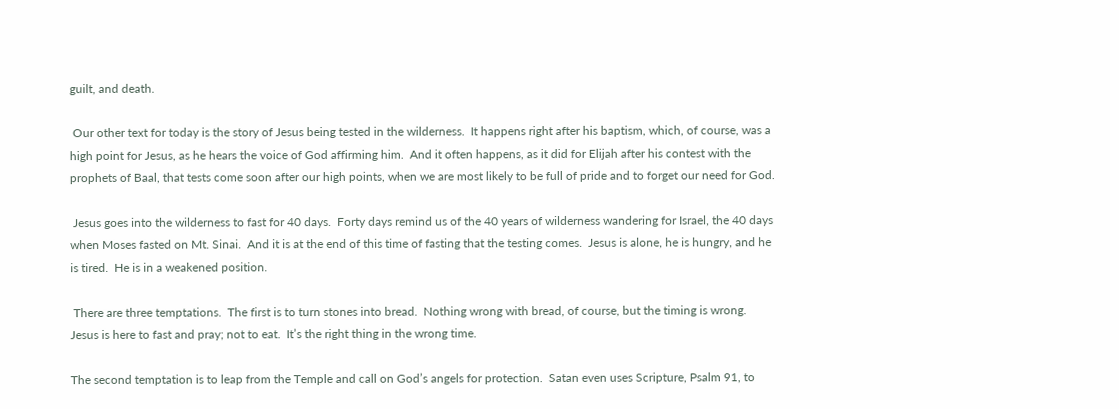guilt, and death.

 Our other text for today is the story of Jesus being tested in the wilderness.  It happens right after his baptism, which, of course, was a high point for Jesus, as he hears the voice of God affirming him.  And it often happens, as it did for Elijah after his contest with the prophets of Baal, that tests come soon after our high points, when we are most likely to be full of pride and to forget our need for God.

 Jesus goes into the wilderness to fast for 40 days.  Forty days remind us of the 40 years of wilderness wandering for Israel, the 40 days when Moses fasted on Mt. Sinai.  And it is at the end of this time of fasting that the testing comes.  Jesus is alone, he is hungry, and he is tired.  He is in a weakened position.

 There are three temptations.  The first is to turn stones into bread.  Nothing wrong with bread, of course, but the timing is wrong.  Jesus is here to fast and pray; not to eat.  It’s the right thing in the wrong time.

The second temptation is to leap from the Temple and call on God’s angels for protection.  Satan even uses Scripture, Psalm 91, to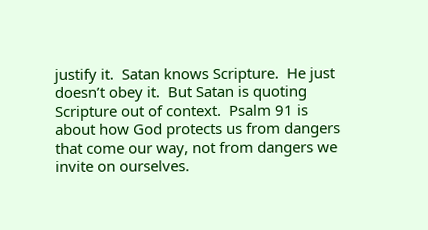justify it.  Satan knows Scripture.  He just doesn’t obey it.  But Satan is quoting Scripture out of context.  Psalm 91 is about how God protects us from dangers that come our way, not from dangers we invite on ourselves.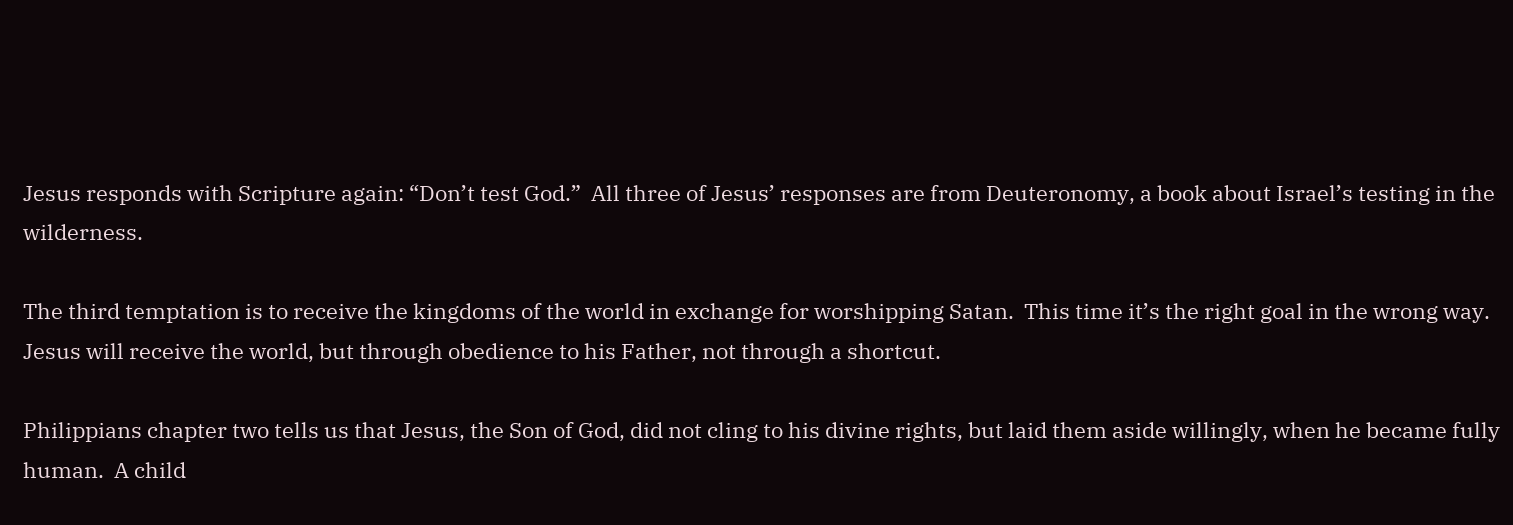Jesus responds with Scripture again: “Don’t test God.”  All three of Jesus’ responses are from Deuteronomy, a book about Israel’s testing in the wilderness.

The third temptation is to receive the kingdoms of the world in exchange for worshipping Satan.  This time it’s the right goal in the wrong way.  Jesus will receive the world, but through obedience to his Father, not through a shortcut.

Philippians chapter two tells us that Jesus, the Son of God, did not cling to his divine rights, but laid them aside willingly, when he became fully human.  A child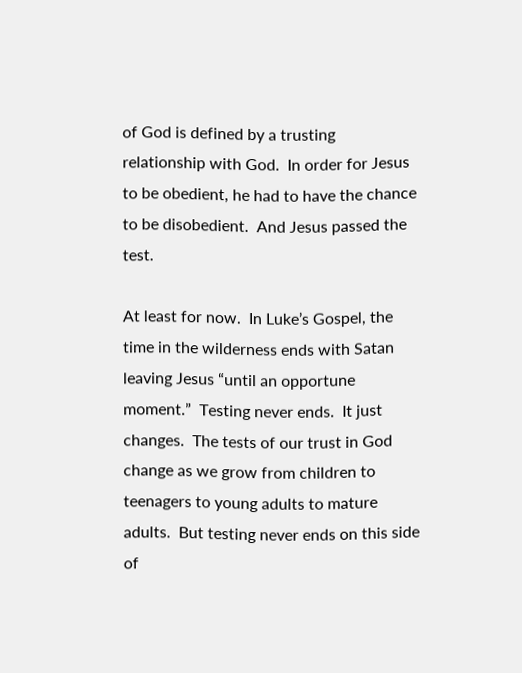of God is defined by a trusting relationship with God.  In order for Jesus to be obedient, he had to have the chance to be disobedient.  And Jesus passed the test.

At least for now.  In Luke’s Gospel, the time in the wilderness ends with Satan leaving Jesus “until an opportune moment.”  Testing never ends.  It just changes.  The tests of our trust in God change as we grow from children to teenagers to young adults to mature adults.  But testing never ends on this side of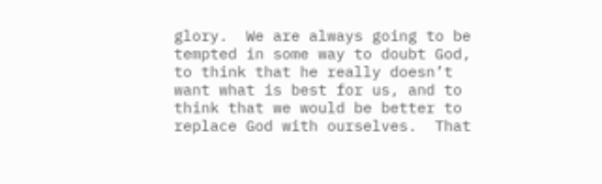glory.  We are always going to be tempted in some way to doubt God, to think that he really doesn’t want what is best for us, and to think that we would be better to replace God with ourselves.  That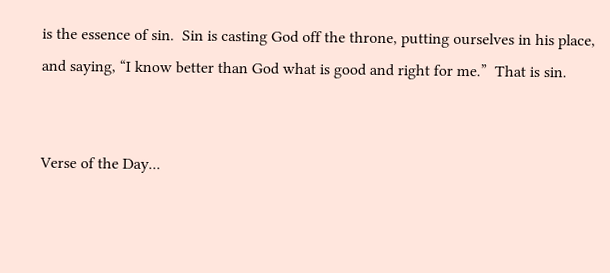is the essence of sin.  Sin is casting God off the throne, putting ourselves in his place, and saying, “I know better than God what is good and right for me.”  That is sin.


Verse of the Day...